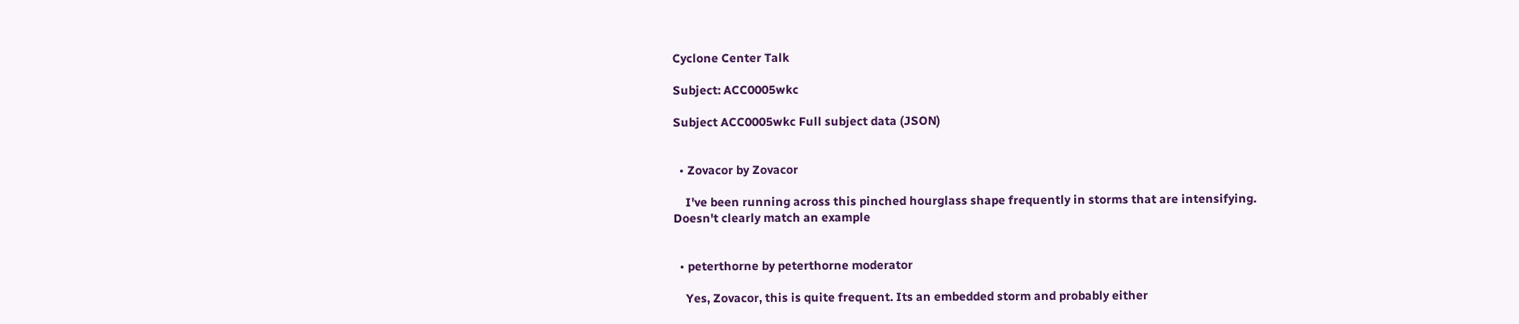Cyclone Center Talk

Subject: ACC0005wkc

Subject ACC0005wkc Full subject data (JSON)


  • Zovacor by Zovacor

    I've been running across this pinched hourglass shape frequently in storms that are intensifying. Doesn't clearly match an example


  • peterthorne by peterthorne moderator

    Yes, Zovacor, this is quite frequent. Its an embedded storm and probably either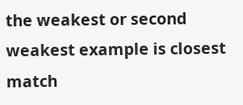the weakest or second weakest example is closest match